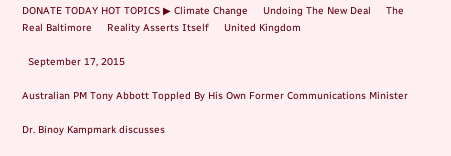DONATE TODAY HOT TOPICS ▶ Climate Change     Undoing The New Deal     The Real Baltimore     Reality Asserts Itself     United Kingdom

  September 17, 2015

Australian PM Tony Abbott Toppled By His Own Former Communications Minister

Dr. Binoy Kampmark discusses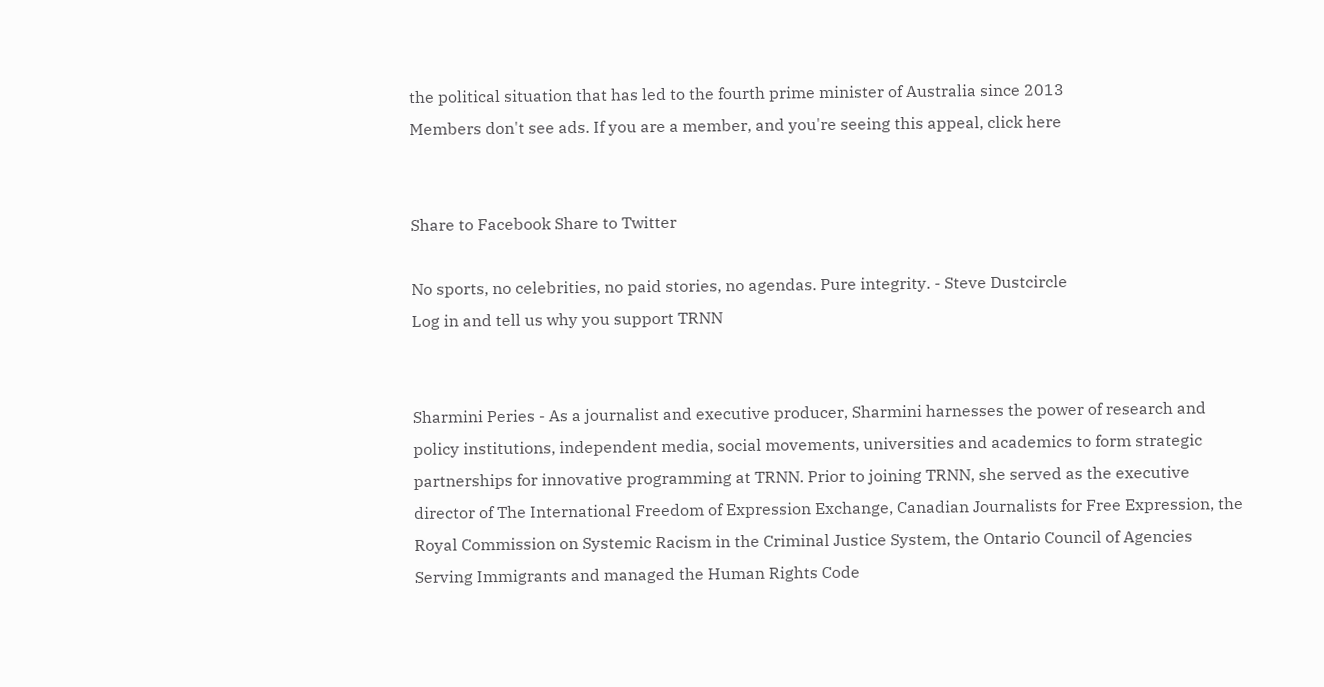the political situation that has led to the fourth prime minister of Australia since 2013
Members don't see ads. If you are a member, and you're seeing this appeal, click here


Share to Facebook Share to Twitter

No sports, no celebrities, no paid stories, no agendas. Pure integrity. - Steve Dustcircle
Log in and tell us why you support TRNN


Sharmini Peries - As a journalist and executive producer, Sharmini harnesses the power of research and policy institutions, independent media, social movements, universities and academics to form strategic partnerships for innovative programming at TRNN. Prior to joining TRNN, she served as the executive director of The International Freedom of Expression Exchange, Canadian Journalists for Free Expression, the Royal Commission on Systemic Racism in the Criminal Justice System, the Ontario Council of Agencies Serving Immigrants and managed the Human Rights Code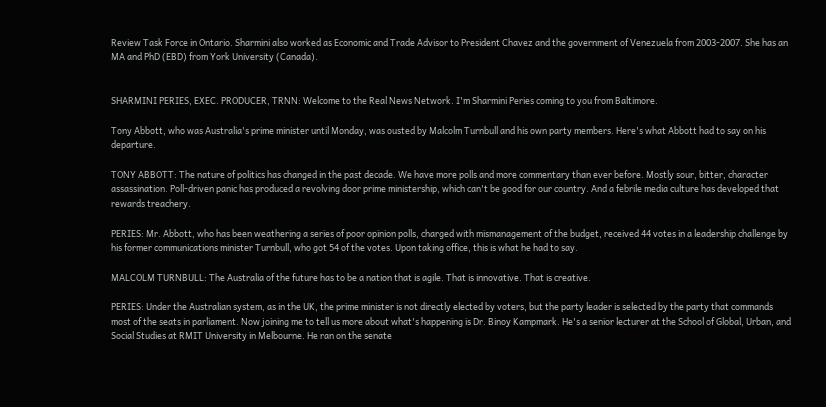Review Task Force in Ontario. Sharmini also worked as Economic and Trade Advisor to President Chavez and the government of Venezuela from 2003-2007. She has an MA and PhD (EBD) from York University (Canada).


SHARMINI PERIES, EXEC. PRODUCER, TRNN: Welcome to the Real News Network. I'm Sharmini Peries coming to you from Baltimore.

Tony Abbott, who was Australia's prime minister until Monday, was ousted by Malcolm Turnbull and his own party members. Here's what Abbott had to say on his departure.

TONY ABBOTT: The nature of politics has changed in the past decade. We have more polls and more commentary than ever before. Mostly sour, bitter, character assassination. Poll-driven panic has produced a revolving door prime ministership, which can't be good for our country. And a febrile media culture has developed that rewards treachery.

PERIES: Mr. Abbott, who has been weathering a series of poor opinion polls, charged with mismanagement of the budget, received 44 votes in a leadership challenge by his former communications minister Turnbull, who got 54 of the votes. Upon taking office, this is what he had to say.

MALCOLM TURNBULL: The Australia of the future has to be a nation that is agile. That is innovative. That is creative.

PERIES: Under the Australian system, as in the UK, the prime minister is not directly elected by voters, but the party leader is selected by the party that commands most of the seats in parliament. Now joining me to tell us more about what's happening is Dr. Binoy Kampmark. He's a senior lecturer at the School of Global, Urban, and Social Studies at RMIT University in Melbourne. He ran on the senate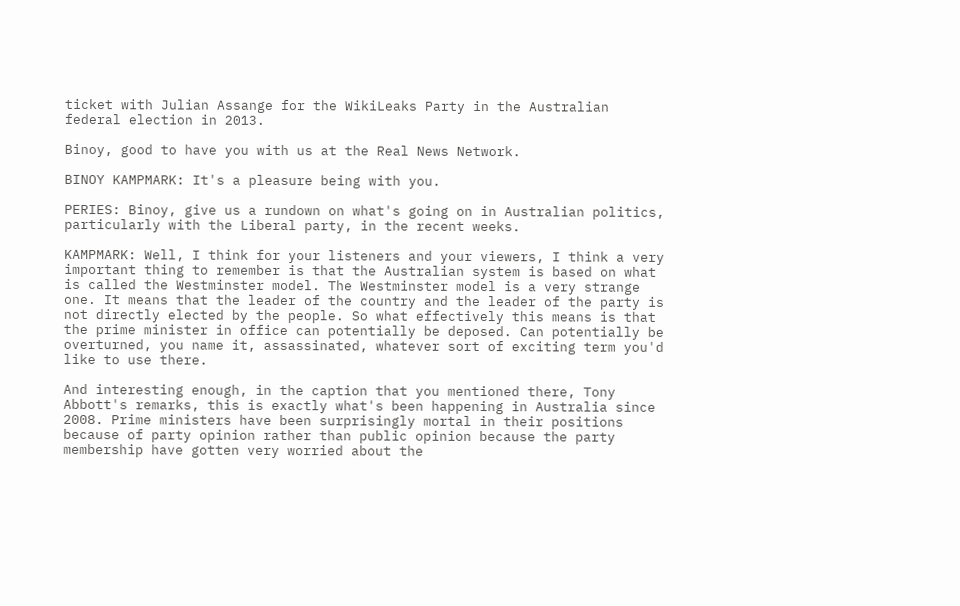ticket with Julian Assange for the WikiLeaks Party in the Australian federal election in 2013.

Binoy, good to have you with us at the Real News Network.

BINOY KAMPMARK: It's a pleasure being with you.

PERIES: Binoy, give us a rundown on what's going on in Australian politics, particularly with the Liberal party, in the recent weeks.

KAMPMARK: Well, I think for your listeners and your viewers, I think a very important thing to remember is that the Australian system is based on what is called the Westminster model. The Westminster model is a very strange one. It means that the leader of the country and the leader of the party is not directly elected by the people. So what effectively this means is that the prime minister in office can potentially be deposed. Can potentially be overturned, you name it, assassinated, whatever sort of exciting term you'd like to use there.

And interesting enough, in the caption that you mentioned there, Tony Abbott's remarks, this is exactly what's been happening in Australia since 2008. Prime ministers have been surprisingly mortal in their positions because of party opinion rather than public opinion because the party membership have gotten very worried about the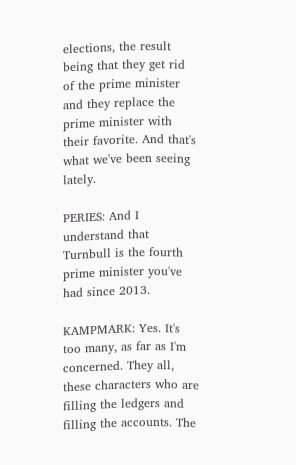elections, the result being that they get rid of the prime minister and they replace the prime minister with their favorite. And that's what we've been seeing lately.

PERIES: And I understand that Turnbull is the fourth prime minister you've had since 2013.

KAMPMARK: Yes. It's too many, as far as I'm concerned. They all, these characters who are filling the ledgers and filling the accounts. The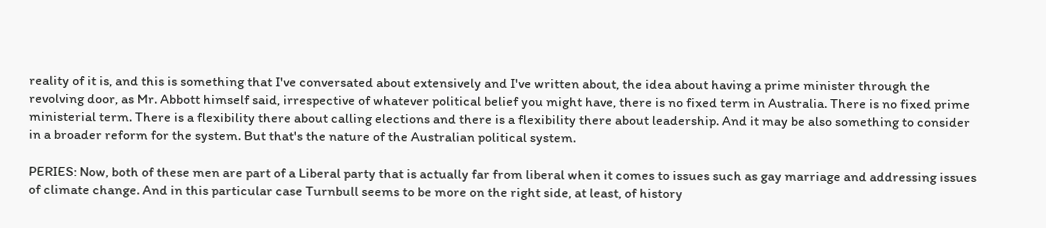reality of it is, and this is something that I've conversated about extensively and I've written about, the idea about having a prime minister through the revolving door, as Mr. Abbott himself said, irrespective of whatever political belief you might have, there is no fixed term in Australia. There is no fixed prime ministerial term. There is a flexibility there about calling elections and there is a flexibility there about leadership. And it may be also something to consider in a broader reform for the system. But that's the nature of the Australian political system.

PERIES: Now, both of these men are part of a Liberal party that is actually far from liberal when it comes to issues such as gay marriage and addressing issues of climate change. And in this particular case Turnbull seems to be more on the right side, at least, of history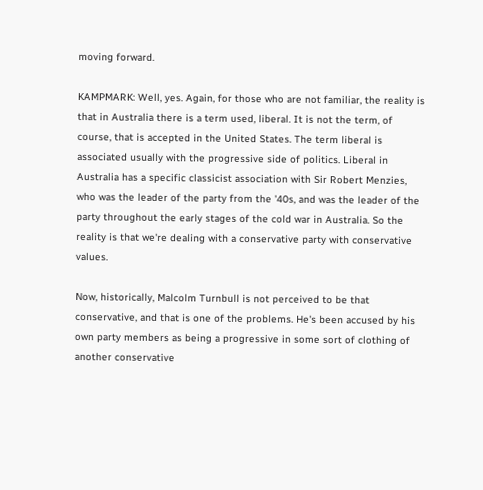moving forward.

KAMPMARK: Well, yes. Again, for those who are not familiar, the reality is that in Australia there is a term used, liberal. It is not the term, of course, that is accepted in the United States. The term liberal is associated usually with the progressive side of politics. Liberal in Australia has a specific classicist association with Sir Robert Menzies, who was the leader of the party from the '40s, and was the leader of the party throughout the early stages of the cold war in Australia. So the reality is that we're dealing with a conservative party with conservative values.

Now, historically, Malcolm Turnbull is not perceived to be that conservative, and that is one of the problems. He's been accused by his own party members as being a progressive in some sort of clothing of another conservative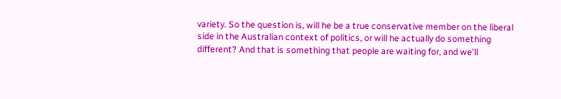variety. So the question is, will he be a true conservative member on the liberal side in the Australian context of politics, or will he actually do something different? And that is something that people are waiting for, and we'll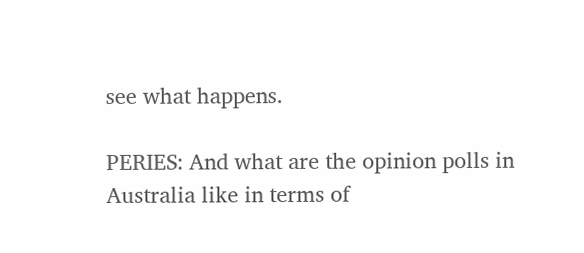see what happens.

PERIES: And what are the opinion polls in Australia like in terms of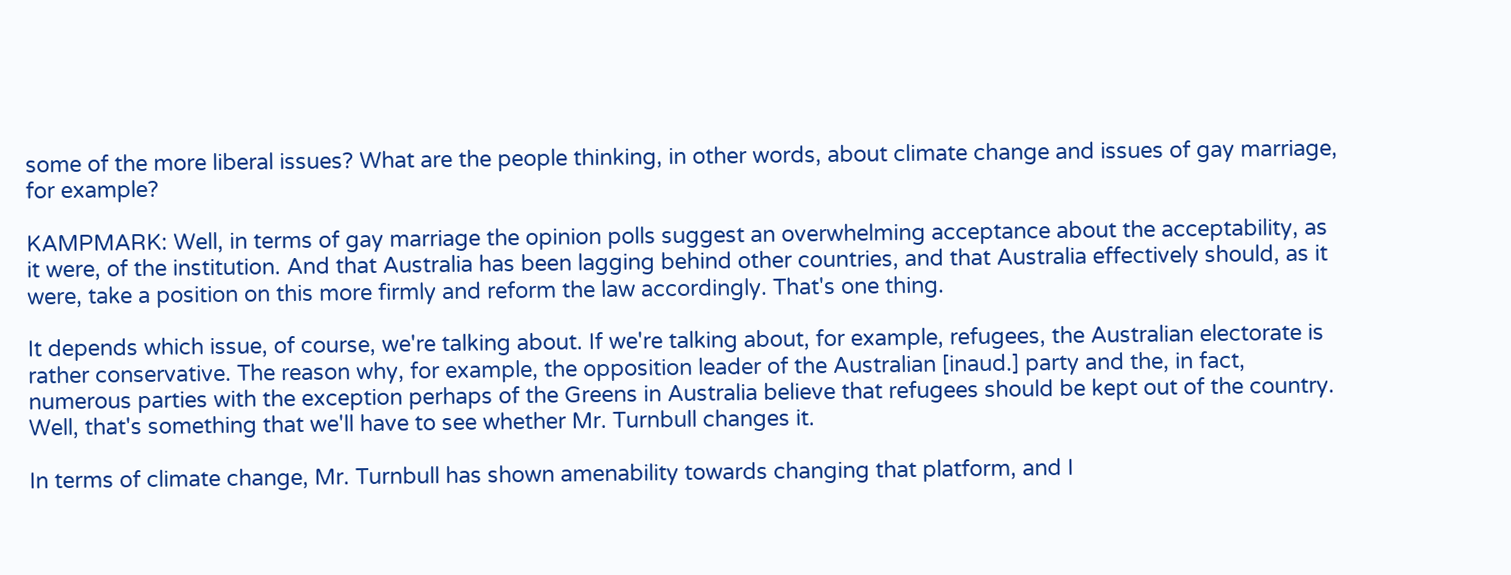some of the more liberal issues? What are the people thinking, in other words, about climate change and issues of gay marriage, for example?

KAMPMARK: Well, in terms of gay marriage the opinion polls suggest an overwhelming acceptance about the acceptability, as it were, of the institution. And that Australia has been lagging behind other countries, and that Australia effectively should, as it were, take a position on this more firmly and reform the law accordingly. That's one thing.

It depends which issue, of course, we're talking about. If we're talking about, for example, refugees, the Australian electorate is rather conservative. The reason why, for example, the opposition leader of the Australian [inaud.] party and the, in fact, numerous parties with the exception perhaps of the Greens in Australia believe that refugees should be kept out of the country. Well, that's something that we'll have to see whether Mr. Turnbull changes it.

In terms of climate change, Mr. Turnbull has shown amenability towards changing that platform, and I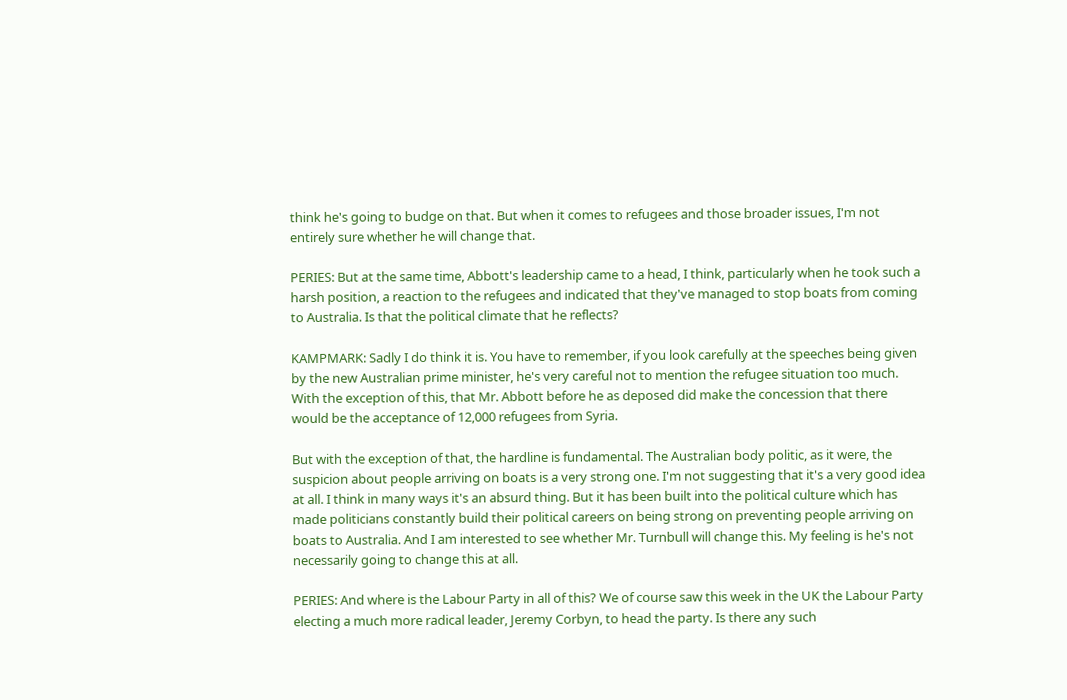think he's going to budge on that. But when it comes to refugees and those broader issues, I'm not entirely sure whether he will change that.

PERIES: But at the same time, Abbott's leadership came to a head, I think, particularly when he took such a harsh position, a reaction to the refugees and indicated that they've managed to stop boats from coming to Australia. Is that the political climate that he reflects?

KAMPMARK: Sadly I do think it is. You have to remember, if you look carefully at the speeches being given by the new Australian prime minister, he's very careful not to mention the refugee situation too much. With the exception of this, that Mr. Abbott before he as deposed did make the concession that there would be the acceptance of 12,000 refugees from Syria.

But with the exception of that, the hardline is fundamental. The Australian body politic, as it were, the suspicion about people arriving on boats is a very strong one. I'm not suggesting that it's a very good idea at all. I think in many ways it's an absurd thing. But it has been built into the political culture which has made politicians constantly build their political careers on being strong on preventing people arriving on boats to Australia. And I am interested to see whether Mr. Turnbull will change this. My feeling is he's not necessarily going to change this at all.

PERIES: And where is the Labour Party in all of this? We of course saw this week in the UK the Labour Party electing a much more radical leader, Jeremy Corbyn, to head the party. Is there any such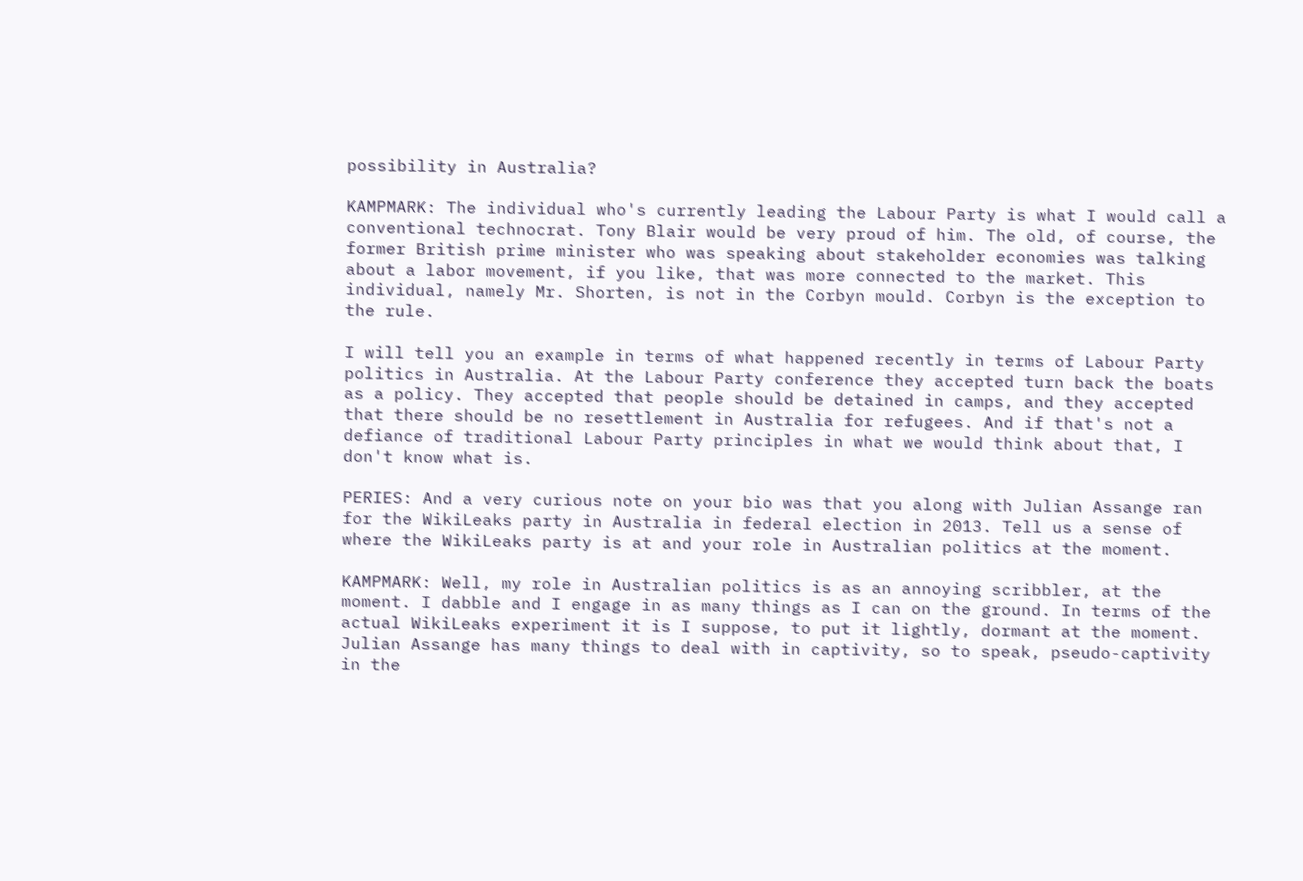possibility in Australia?

KAMPMARK: The individual who's currently leading the Labour Party is what I would call a conventional technocrat. Tony Blair would be very proud of him. The old, of course, the former British prime minister who was speaking about stakeholder economies was talking about a labor movement, if you like, that was more connected to the market. This individual, namely Mr. Shorten, is not in the Corbyn mould. Corbyn is the exception to the rule.

I will tell you an example in terms of what happened recently in terms of Labour Party politics in Australia. At the Labour Party conference they accepted turn back the boats as a policy. They accepted that people should be detained in camps, and they accepted that there should be no resettlement in Australia for refugees. And if that's not a defiance of traditional Labour Party principles in what we would think about that, I don't know what is.

PERIES: And a very curious note on your bio was that you along with Julian Assange ran for the WikiLeaks party in Australia in federal election in 2013. Tell us a sense of where the WikiLeaks party is at and your role in Australian politics at the moment.

KAMPMARK: Well, my role in Australian politics is as an annoying scribbler, at the moment. I dabble and I engage in as many things as I can on the ground. In terms of the actual WikiLeaks experiment it is I suppose, to put it lightly, dormant at the moment. Julian Assange has many things to deal with in captivity, so to speak, pseudo-captivity in the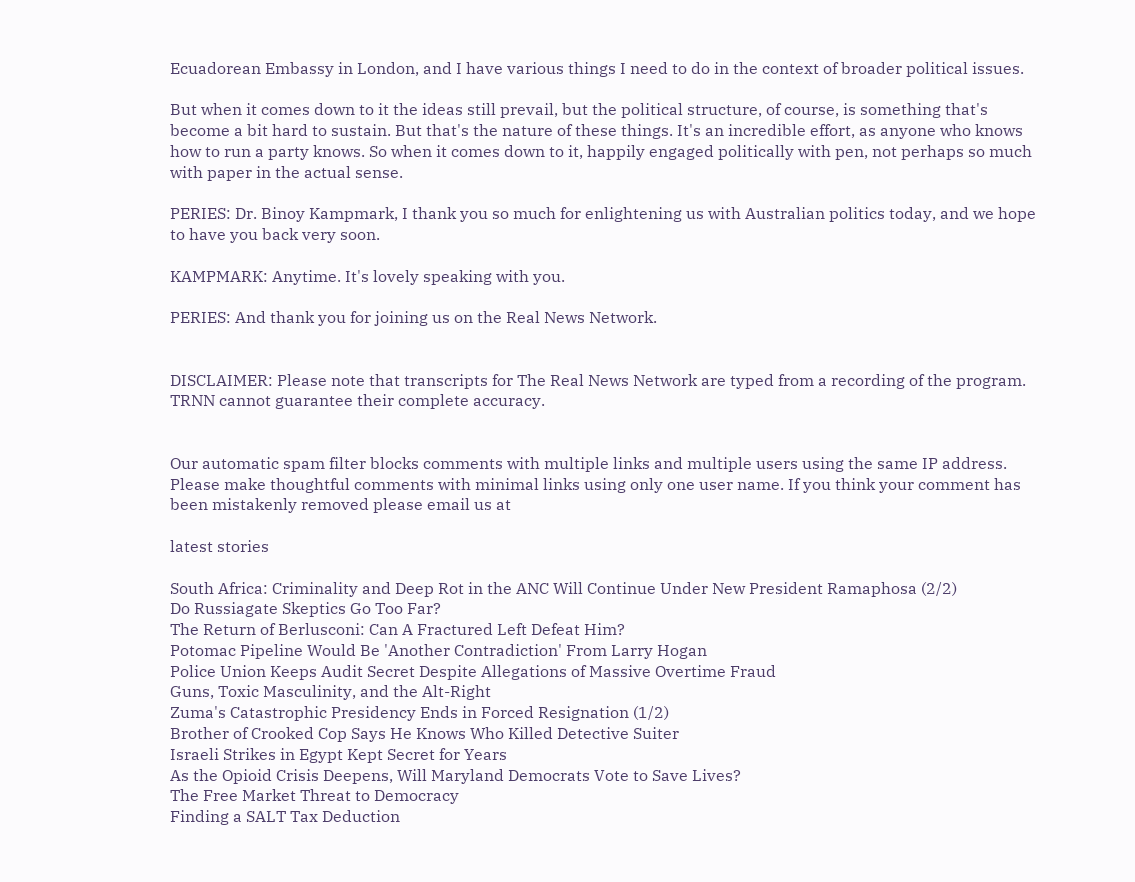Ecuadorean Embassy in London, and I have various things I need to do in the context of broader political issues.

But when it comes down to it the ideas still prevail, but the political structure, of course, is something that's become a bit hard to sustain. But that's the nature of these things. It's an incredible effort, as anyone who knows how to run a party knows. So when it comes down to it, happily engaged politically with pen, not perhaps so much with paper in the actual sense.

PERIES: Dr. Binoy Kampmark, I thank you so much for enlightening us with Australian politics today, and we hope to have you back very soon.

KAMPMARK: Anytime. It's lovely speaking with you.

PERIES: And thank you for joining us on the Real News Network.


DISCLAIMER: Please note that transcripts for The Real News Network are typed from a recording of the program. TRNN cannot guarantee their complete accuracy.


Our automatic spam filter blocks comments with multiple links and multiple users using the same IP address. Please make thoughtful comments with minimal links using only one user name. If you think your comment has been mistakenly removed please email us at

latest stories

South Africa: Criminality and Deep Rot in the ANC Will Continue Under New President Ramaphosa (2/2)
Do Russiagate Skeptics Go Too Far?
The Return of Berlusconi: Can A Fractured Left Defeat Him?
Potomac Pipeline Would Be 'Another Contradiction' From Larry Hogan
Police Union Keeps Audit Secret Despite Allegations of Massive Overtime Fraud
Guns, Toxic Masculinity, and the Alt-Right
Zuma's Catastrophic Presidency Ends in Forced Resignation (1/2)
Brother of Crooked Cop Says He Knows Who Killed Detective Suiter
Israeli Strikes in Egypt Kept Secret for Years
As the Opioid Crisis Deepens, Will Maryland Democrats Vote to Save Lives?
The Free Market Threat to Democracy
Finding a SALT Tax Deduction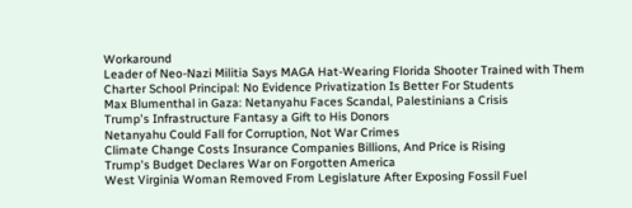Workaround
Leader of Neo-Nazi Militia Says MAGA Hat-Wearing Florida Shooter Trained with Them
Charter School Principal: No Evidence Privatization Is Better For Students
Max Blumenthal in Gaza: Netanyahu Faces Scandal, Palestinians a Crisis
Trump's Infrastructure Fantasy a Gift to His Donors
Netanyahu Could Fall for Corruption, Not War Crimes
Climate Change Costs Insurance Companies Billions, And Price is Rising
Trump's Budget Declares War on Forgotten America
West Virginia Woman Removed From Legislature After Exposing Fossil Fuel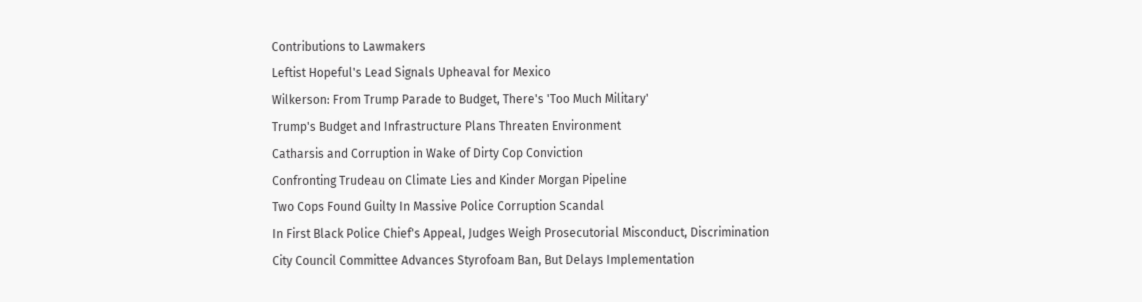Contributions to Lawmakers
Leftist Hopeful's Lead Signals Upheaval for Mexico
Wilkerson: From Trump Parade to Budget, There's 'Too Much Military'
Trump's Budget and Infrastructure Plans Threaten Environment
Catharsis and Corruption in Wake of Dirty Cop Conviction
Confronting Trudeau on Climate Lies and Kinder Morgan Pipeline
Two Cops Found Guilty In Massive Police Corruption Scandal
In First Black Police Chief's Appeal, Judges Weigh Prosecutorial Misconduct, Discrimination
City Council Committee Advances Styrofoam Ban, But Delays Implementation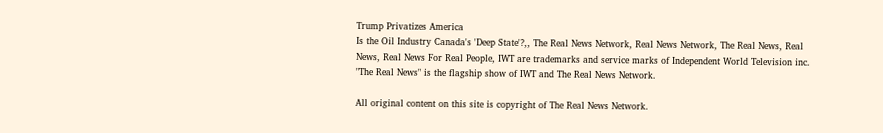Trump Privatizes America
Is the Oil Industry Canada's 'Deep State'?,, The Real News Network, Real News Network, The Real News, Real News, Real News For Real People, IWT are trademarks and service marks of Independent World Television inc. "The Real News" is the flagship show of IWT and The Real News Network.

All original content on this site is copyright of The Real News Network.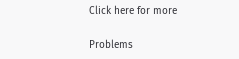Click here for more

Problems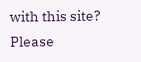with this site? Please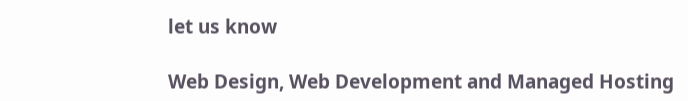let us know

Web Design, Web Development and Managed Hosting